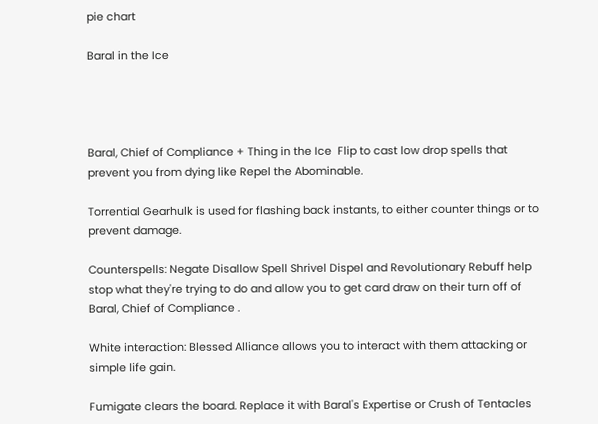pie chart

Baral in the Ice




Baral, Chief of Compliance + Thing in the Ice  Flip to cast low drop spells that prevent you from dying like Repel the Abominable.

Torrential Gearhulk is used for flashing back instants, to either counter things or to prevent damage.

Counterspells: Negate Disallow Spell Shrivel Dispel and Revolutionary Rebuff help stop what they're trying to do and allow you to get card draw on their turn off of Baral, Chief of Compliance .

White interaction: Blessed Alliance allows you to interact with them attacking or simple life gain.

Fumigate clears the board. Replace it with Baral's Expertise or Crush of Tentacles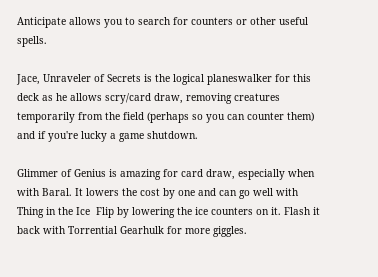Anticipate allows you to search for counters or other useful spells.

Jace, Unraveler of Secrets is the logical planeswalker for this deck as he allows scry/card draw, removing creatures temporarily from the field (perhaps so you can counter them) and if you're lucky a game shutdown.

Glimmer of Genius is amazing for card draw, especially when with Baral. It lowers the cost by one and can go well with Thing in the Ice  Flip by lowering the ice counters on it. Flash it back with Torrential Gearhulk for more giggles.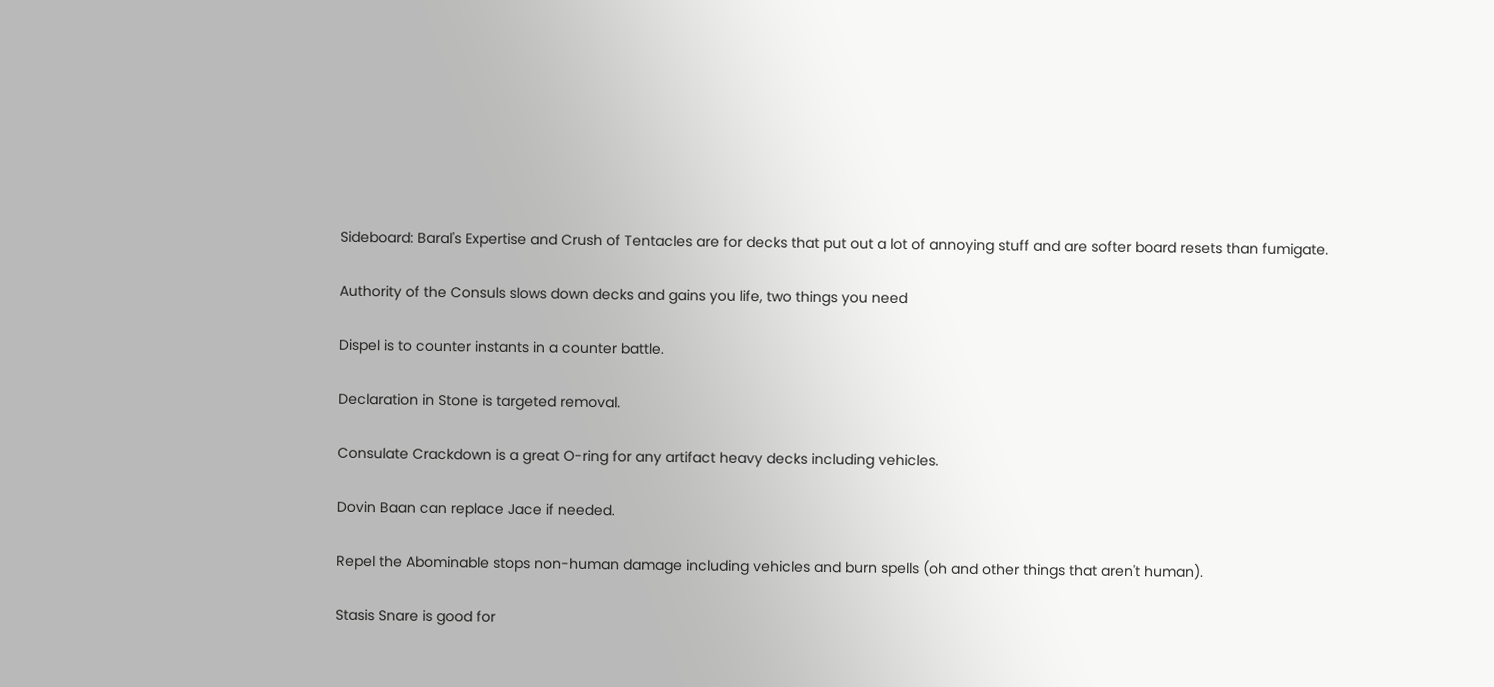Sideboard: Baral's Expertise and Crush of Tentacles are for decks that put out a lot of annoying stuff and are softer board resets than fumigate.

Authority of the Consuls slows down decks and gains you life, two things you need

Dispel is to counter instants in a counter battle.

Declaration in Stone is targeted removal.

Consulate Crackdown is a great O-ring for any artifact heavy decks including vehicles.

Dovin Baan can replace Jace if needed.

Repel the Abominable stops non-human damage including vehicles and burn spells (oh and other things that aren't human).

Stasis Snare is good for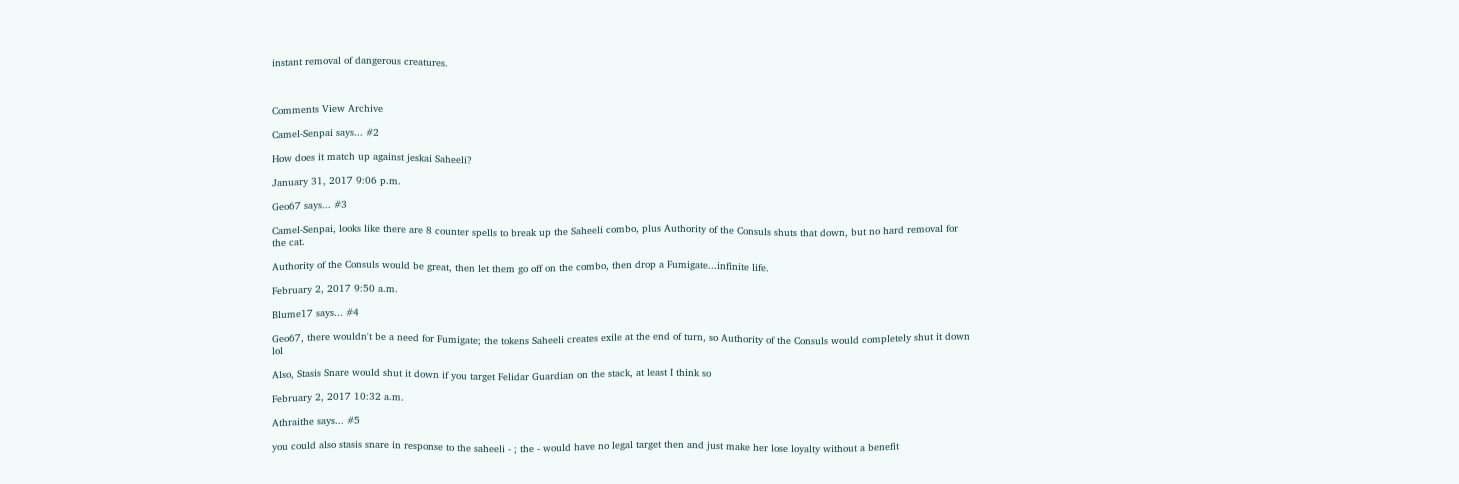instant removal of dangerous creatures.



Comments View Archive

Camel-Senpai says... #2

How does it match up against jeskai Saheeli?

January 31, 2017 9:06 p.m.

Geo67 says... #3

Camel-Senpai, looks like there are 8 counter spells to break up the Saheeli combo, plus Authority of the Consuls shuts that down, but no hard removal for the cat.

Authority of the Consuls would be great, then let them go off on the combo, then drop a Fumigate...infinite life.

February 2, 2017 9:50 a.m.

Blume17 says... #4

Geo67, there wouldn't be a need for Fumigate; the tokens Saheeli creates exile at the end of turn, so Authority of the Consuls would completely shut it down lol

Also, Stasis Snare would shut it down if you target Felidar Guardian on the stack, at least I think so

February 2, 2017 10:32 a.m.

Athraithe says... #5

you could also stasis snare in response to the saheeli - ; the - would have no legal target then and just make her lose loyalty without a benefit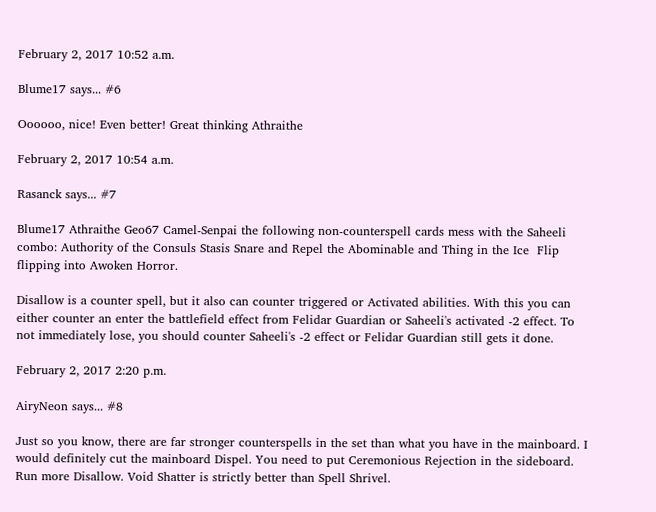February 2, 2017 10:52 a.m.

Blume17 says... #6

Oooooo, nice! Even better! Great thinking Athraithe

February 2, 2017 10:54 a.m.

Rasanck says... #7

Blume17 Athraithe Geo67 Camel-Senpai the following non-counterspell cards mess with the Saheeli combo: Authority of the Consuls Stasis Snare and Repel the Abominable and Thing in the Ice  Flip flipping into Awoken Horror.

Disallow is a counter spell, but it also can counter triggered or Activated abilities. With this you can either counter an enter the battlefield effect from Felidar Guardian or Saheeli's activated -2 effect. To not immediately lose, you should counter Saheeli's -2 effect or Felidar Guardian still gets it done.

February 2, 2017 2:20 p.m.

AiryNeon says... #8

Just so you know, there are far stronger counterspells in the set than what you have in the mainboard. I would definitely cut the mainboard Dispel. You need to put Ceremonious Rejection in the sideboard. Run more Disallow. Void Shatter is strictly better than Spell Shrivel.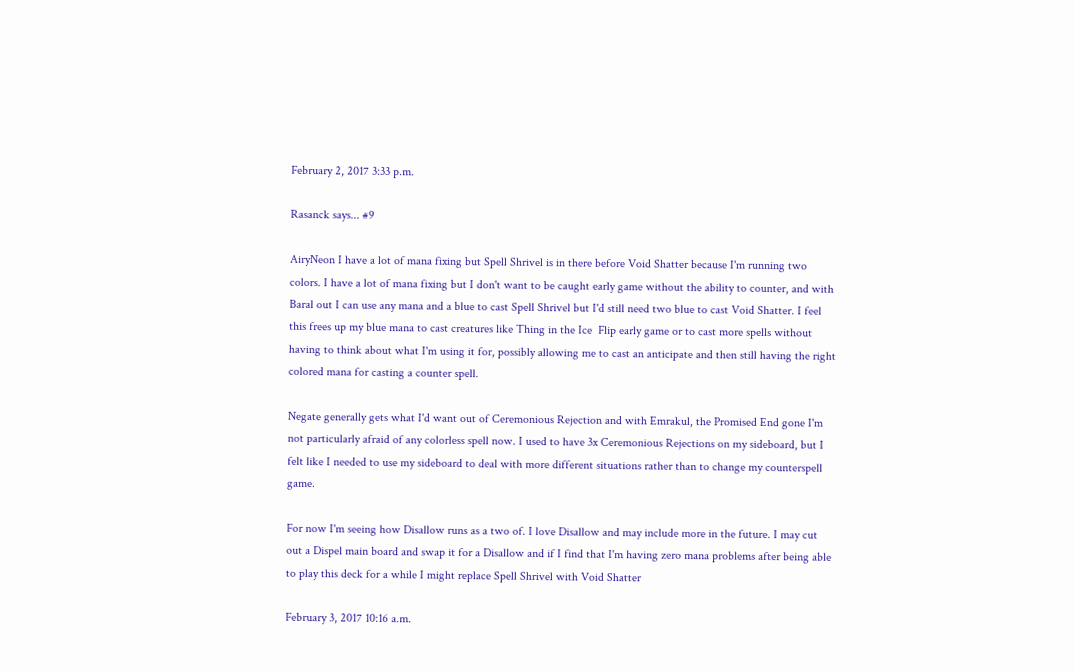February 2, 2017 3:33 p.m.

Rasanck says... #9

AiryNeon I have a lot of mana fixing but Spell Shrivel is in there before Void Shatter because I'm running two colors. I have a lot of mana fixing but I don't want to be caught early game without the ability to counter, and with Baral out I can use any mana and a blue to cast Spell Shrivel but I'd still need two blue to cast Void Shatter. I feel this frees up my blue mana to cast creatures like Thing in the Ice  Flip early game or to cast more spells without having to think about what I'm using it for, possibly allowing me to cast an anticipate and then still having the right colored mana for casting a counter spell.

Negate generally gets what I'd want out of Ceremonious Rejection and with Emrakul, the Promised End gone I'm not particularly afraid of any colorless spell now. I used to have 3x Ceremonious Rejections on my sideboard, but I felt like I needed to use my sideboard to deal with more different situations rather than to change my counterspell game.

For now I'm seeing how Disallow runs as a two of. I love Disallow and may include more in the future. I may cut out a Dispel main board and swap it for a Disallow and if I find that I'm having zero mana problems after being able to play this deck for a while I might replace Spell Shrivel with Void Shatter

February 3, 2017 10:16 a.m.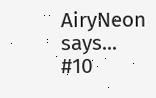AiryNeon says... #10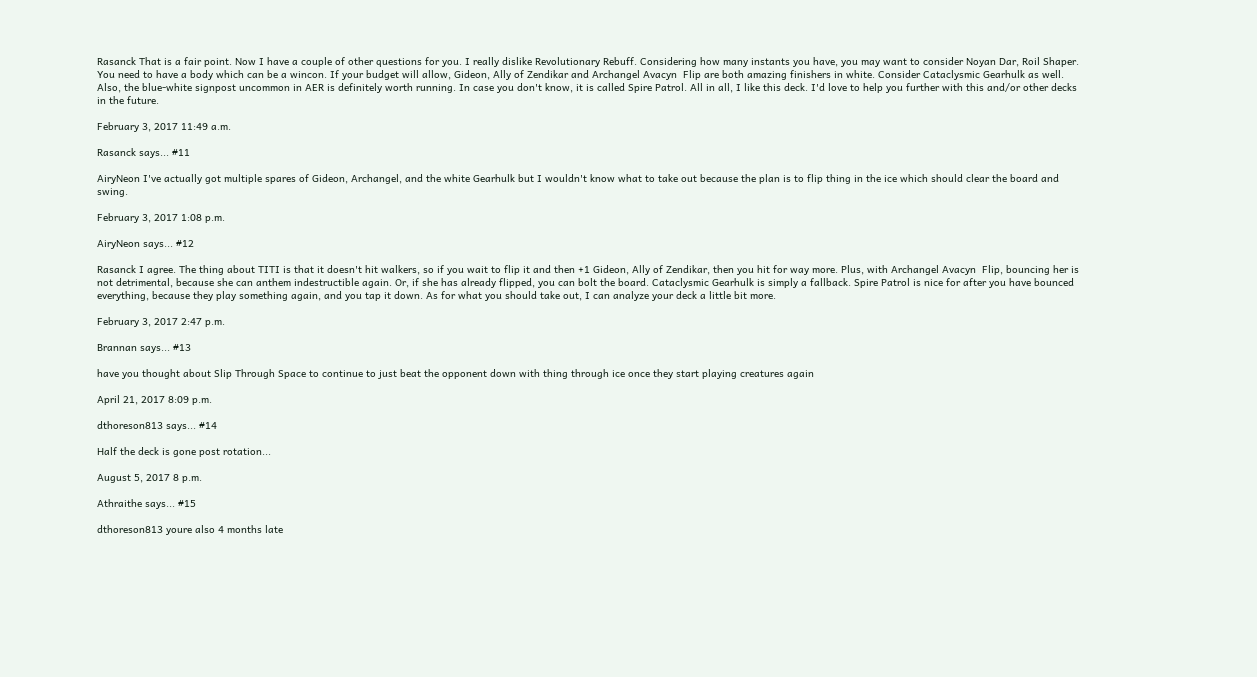Rasanck That is a fair point. Now I have a couple of other questions for you. I really dislike Revolutionary Rebuff. Considering how many instants you have, you may want to consider Noyan Dar, Roil Shaper. You need to have a body which can be a wincon. If your budget will allow, Gideon, Ally of Zendikar and Archangel Avacyn  Flip are both amazing finishers in white. Consider Cataclysmic Gearhulk as well. Also, the blue-white signpost uncommon in AER is definitely worth running. In case you don't know, it is called Spire Patrol. All in all, I like this deck. I'd love to help you further with this and/or other decks in the future.

February 3, 2017 11:49 a.m.

Rasanck says... #11

AiryNeon I've actually got multiple spares of Gideon, Archangel, and the white Gearhulk but I wouldn't know what to take out because the plan is to flip thing in the ice which should clear the board and swing.

February 3, 2017 1:08 p.m.

AiryNeon says... #12

Rasanck I agree. The thing about TITI is that it doesn't hit walkers, so if you wait to flip it and then +1 Gideon, Ally of Zendikar, then you hit for way more. Plus, with Archangel Avacyn  Flip, bouncing her is not detrimental, because she can anthem indestructible again. Or, if she has already flipped, you can bolt the board. Cataclysmic Gearhulk is simply a fallback. Spire Patrol is nice for after you have bounced everything, because they play something again, and you tap it down. As for what you should take out, I can analyze your deck a little bit more.

February 3, 2017 2:47 p.m.

Brannan says... #13

have you thought about Slip Through Space to continue to just beat the opponent down with thing through ice once they start playing creatures again

April 21, 2017 8:09 p.m.

dthoreson813 says... #14

Half the deck is gone post rotation...

August 5, 2017 8 p.m.

Athraithe says... #15

dthoreson813 youre also 4 months late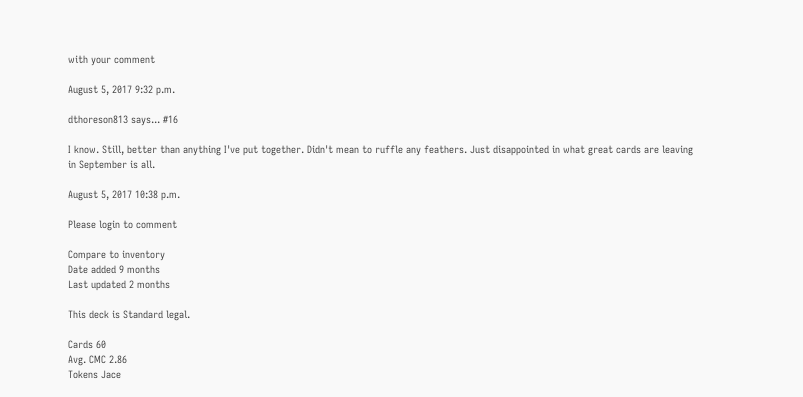with your comment

August 5, 2017 9:32 p.m.

dthoreson813 says... #16

I know. Still, better than anything I've put together. Didn't mean to ruffle any feathers. Just disappointed in what great cards are leaving in September is all.

August 5, 2017 10:38 p.m.

Please login to comment

Compare to inventory
Date added 9 months
Last updated 2 months

This deck is Standard legal.

Cards 60
Avg. CMC 2.86
Tokens Jace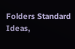Folders Standard Ideas,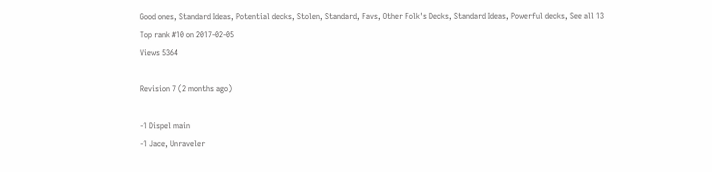Good ones, Standard Ideas, Potential decks, Stolen, Standard, Favs, Other Folk's Decks, Standard Ideas, Powerful decks, See all 13
Top rank #10 on 2017-02-05
Views 5364

Revision 7 (2 months ago)

-1 Dispel main
-1 Jace, Unraveler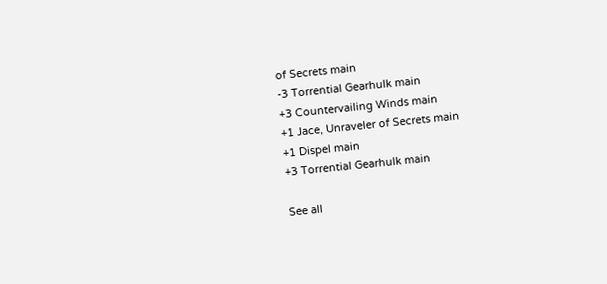of Secrets main
-3 Torrential Gearhulk main
+3 Countervailing Winds main
+1 Jace, Unraveler of Secrets main
+1 Dispel main
+3 Torrential Gearhulk main

See all